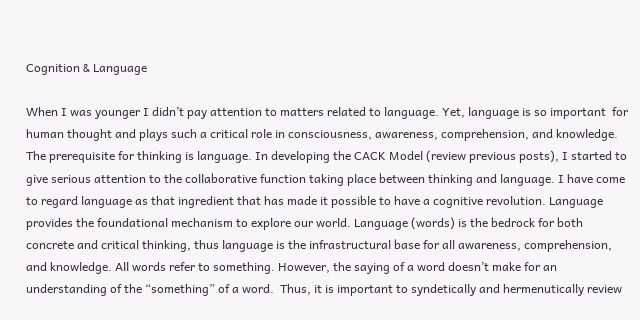Cognition & Language

When I was younger I didn’t pay attention to matters related to language. Yet, language is so important  for human thought and plays such a critical role in consciousness, awareness, comprehension, and knowledge. The prerequisite for thinking is language. In developing the CACK Model (review previous posts), I started to give serious attention to the collaborative function taking place between thinking and language. I have come to regard language as that ingredient that has made it possible to have a cognitive revolution. Language provides the foundational mechanism to explore our world. Language (words) is the bedrock for both concrete and critical thinking, thus language is the infrastructural base for all awareness, comprehension, and knowledge. All words refer to something. However, the saying of a word doesn’t make for an understanding of the “something” of a word.  Thus, it is important to syndetically and hermenutically review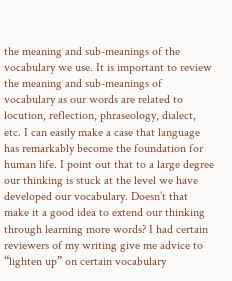the meaning and sub-meanings of the vocabulary we use. It is important to review the meaning and sub-meanings of vocabulary as our words are related to locution, reflection, phraseology, dialect, etc. I can easily make a case that language has remarkably become the foundation for human life. I point out that to a large degree our thinking is stuck at the level we have developed our vocabulary. Doesn’t that make it a good idea to extend our thinking through learning more words? I had certain reviewers of my writing give me advice to “lighten up” on certain vocabulary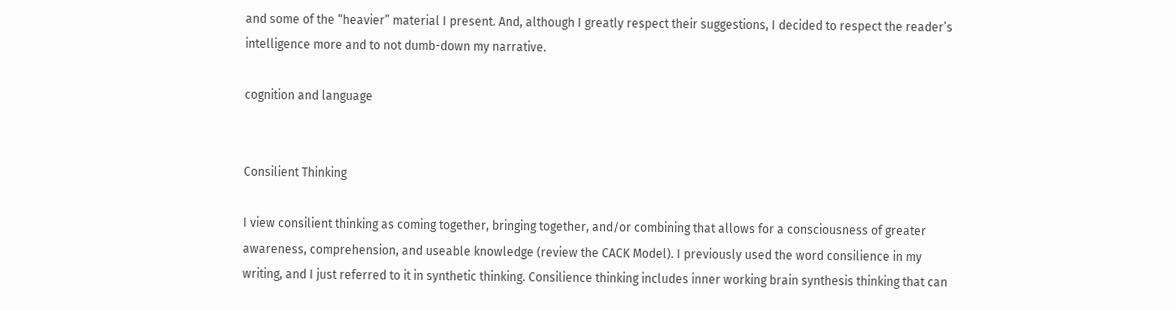and some of the “heavier” material I present. And, although I greatly respect their suggestions, I decided to respect the reader’s intelligence more and to not dumb-down my narrative.

cognition and language


Consilient Thinking

I view consilient thinking as coming together, bringing together, and/or combining that allows for a consciousness of greater awareness, comprehension, and useable knowledge (review the CACK Model). I previously used the word consilience in my writing, and I just referred to it in synthetic thinking. Consilience thinking includes inner working brain synthesis thinking that can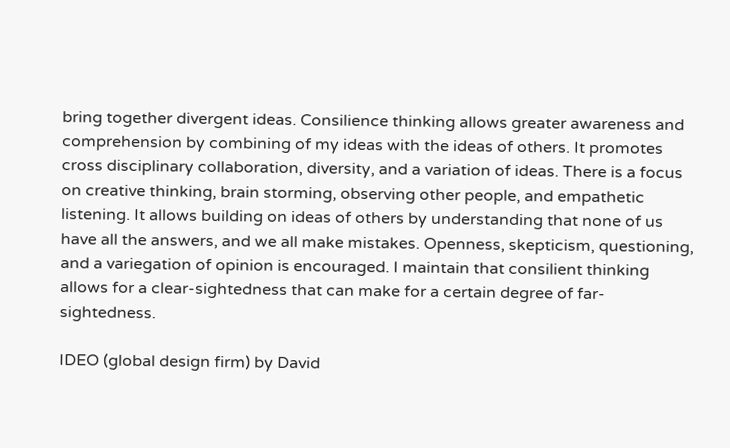bring together divergent ideas. Consilience thinking allows greater awareness and comprehension by combining of my ideas with the ideas of others. It promotes cross disciplinary collaboration, diversity, and a variation of ideas. There is a focus on creative thinking, brain storming, observing other people, and empathetic listening. It allows building on ideas of others by understanding that none of us have all the answers, and we all make mistakes. Openness, skepticism, questioning, and a variegation of opinion is encouraged. I maintain that consilient thinking allows for a clear-sightedness that can make for a certain degree of far-sightedness.

IDEO (global design firm) by David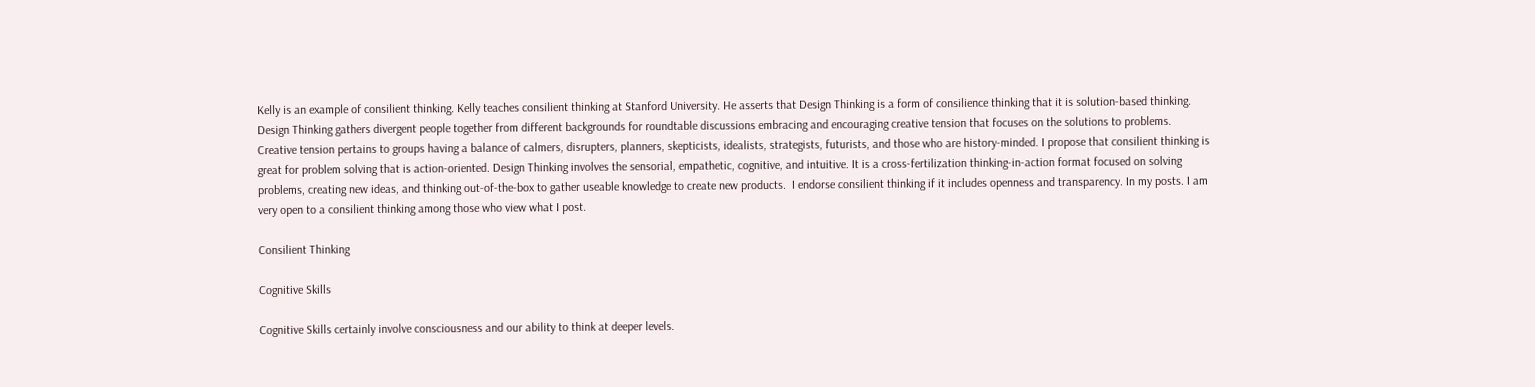Kelly is an example of consilient thinking. Kelly teaches consilient thinking at Stanford University. He asserts that Design Thinking is a form of consilience thinking that it is solution-based thinking. Design Thinking gathers divergent people together from different backgrounds for roundtable discussions embracing and encouraging creative tension that focuses on the solutions to problems. Creative tension pertains to groups having a balance of calmers, disrupters, planners, skepticists, idealists, strategists, futurists, and those who are history-minded. I propose that consilient thinking is great for problem solving that is action-oriented. Design Thinking involves the sensorial, empathetic, cognitive, and intuitive. It is a cross-fertilization thinking-in-action format focused on solving problems, creating new ideas, and thinking out-of-the-box to gather useable knowledge to create new products.  I endorse consilient thinking if it includes openness and transparency. In my posts. I am very open to a consilient thinking among those who view what I post.

Consilient Thinking

Cognitive Skills

Cognitive Skills certainly involve consciousness and our ability to think at deeper levels.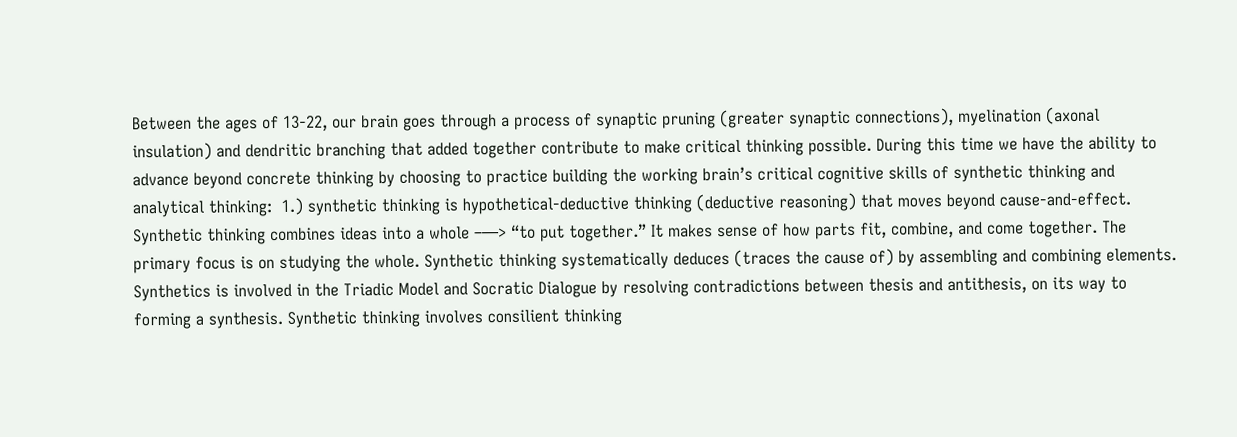Between the ages of 13-22, our brain goes through a process of synaptic pruning (greater synaptic connections), myelination (axonal insulation) and dendritic branching that added together contribute to make critical thinking possible. During this time we have the ability to advance beyond concrete thinking by choosing to practice building the working brain’s critical cognitive skills of synthetic thinking and analytical thinking:  1.) synthetic thinking is hypothetical-deductive thinking (deductive reasoning) that moves beyond cause-and-effect. Synthetic thinking combines ideas into a whole –—> “to put together.” It makes sense of how parts fit, combine, and come together. The primary focus is on studying the whole. Synthetic thinking systematically deduces (traces the cause of) by assembling and combining elements. Synthetics is involved in the Triadic Model and Socratic Dialogue by resolving contradictions between thesis and antithesis, on its way to forming a synthesis. Synthetic thinking involves consilient thinking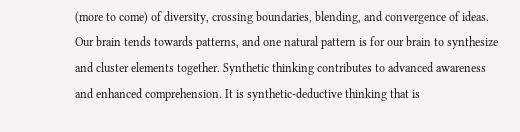(more to come) of diversity, crossing boundaries, blending, and convergence of ideas. Our brain tends towards patterns, and one natural pattern is for our brain to synthesize and cluster elements together. Synthetic thinking contributes to advanced awareness and enhanced comprehension. It is synthetic-deductive thinking that is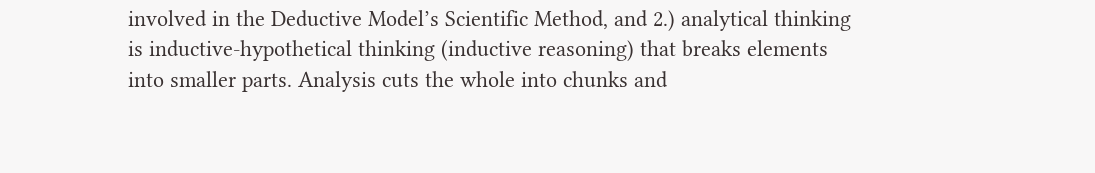involved in the Deductive Model’s Scientific Method, and 2.) analytical thinking is inductive-hypothetical thinking (inductive reasoning) that breaks elements into smaller parts. Analysis cuts the whole into chunks and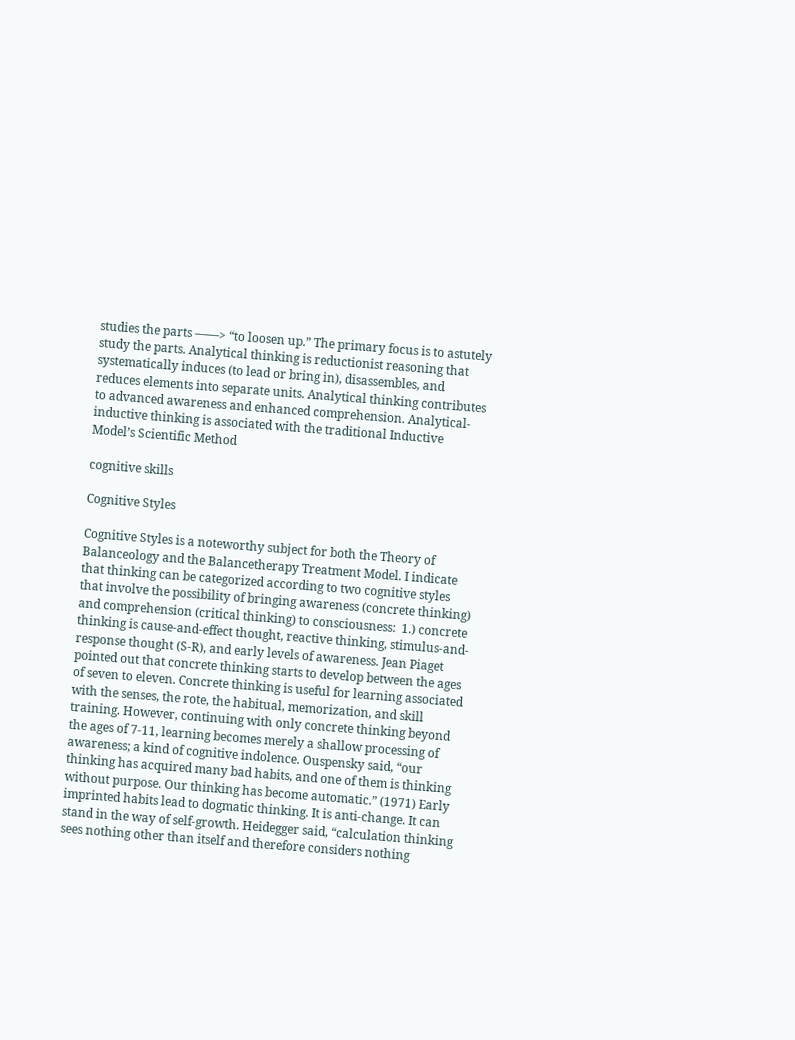studies the parts ——> “to loosen up.” The primary focus is to astutely study the parts. Analytical thinking is reductionist reasoning that systematically induces (to lead or bring in), disassembles, and reduces elements into separate units. Analytical thinking contributes to advanced awareness and enhanced comprehension. Analytical-inductive thinking is associated with the traditional Inductive Model’s Scientific Method

cognitive skills

Cognitive Styles

Cognitive Styles is a noteworthy subject for both the Theory of Balanceology and the Balancetherapy Treatment Model. I indicate that thinking can be categorized according to two cognitive styles that involve the possibility of bringing awareness (concrete thinking) and comprehension (critical thinking) to consciousness:  1.) concrete thinking is cause-and-effect thought, reactive thinking, stimulus-and-response thought (S-R), and early levels of awareness. Jean Piaget pointed out that concrete thinking starts to develop between the ages of seven to eleven. Concrete thinking is useful for learning associated with the senses, the rote, the habitual, memorization, and skill training. However, continuing with only concrete thinking beyond the ages of 7-11, learning becomes merely a shallow processing of awareness; a kind of cognitive indolence. Ouspensky said, “our thinking has acquired many bad habits, and one of them is thinking without purpose. Our thinking has become automatic.” (1971) Early imprinted habits lead to dogmatic thinking. It is anti-change. It can stand in the way of self-growth. Heidegger said, “calculation thinking sees nothing other than itself and therefore considers nothing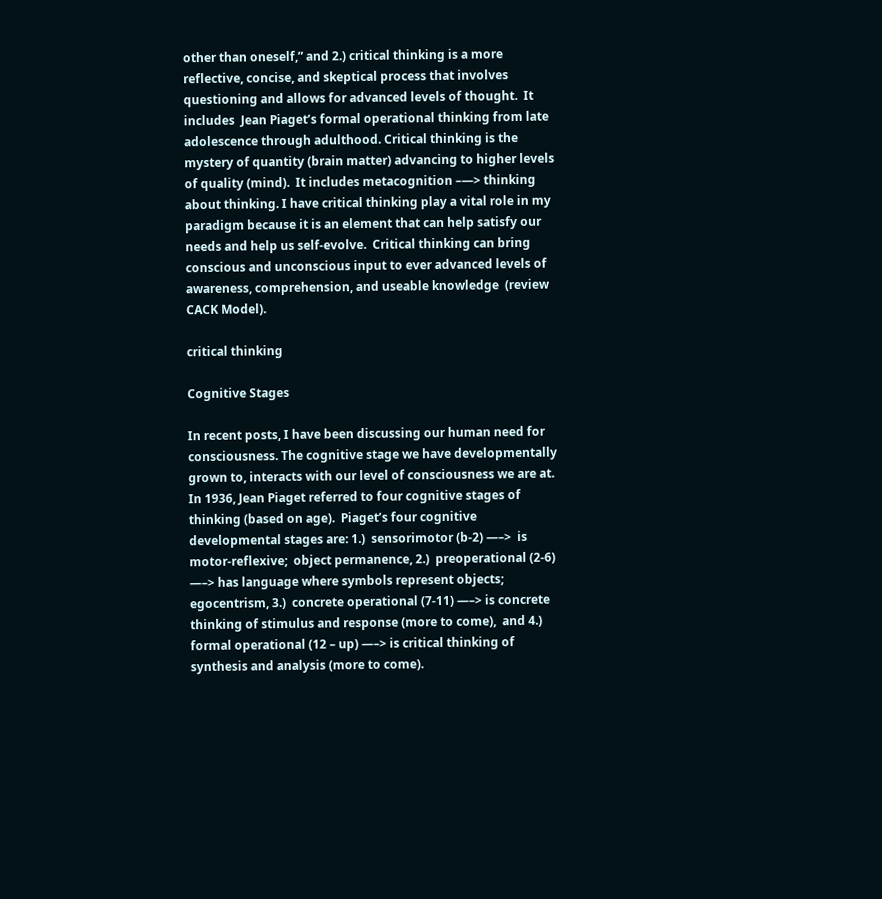other than oneself,” and 2.) critical thinking is a more reflective, concise, and skeptical process that involves questioning and allows for advanced levels of thought.  It includes  Jean Piaget’s formal operational thinking from late adolescence through adulthood. Critical thinking is the mystery of quantity (brain matter) advancing to higher levels of quality (mind).  It includes metacognition –—> thinking about thinking. I have critical thinking play a vital role in my paradigm because it is an element that can help satisfy our needs and help us self-evolve.  Critical thinking can bring conscious and unconscious input to ever advanced levels of awareness, comprehension, and useable knowledge  (review CACK Model).

critical thinking

Cognitive Stages

In recent posts, I have been discussing our human need for consciousness. The cognitive stage we have developmentally grown to, interacts with our level of consciousness we are at. In 1936, Jean Piaget referred to four cognitive stages of thinking (based on age).  Piaget’s four cognitive developmental stages are: 1.)  sensorimotor (b-2) —–>  is motor-reflexive;  object permanence, 2.)  preoperational (2-6) —–> has language where symbols represent objects;  egocentrism, 3.)  concrete operational (7-11) —–> is concrete thinking of stimulus and response (more to come),  and 4.)  formal operational (12 – up) —–> is critical thinking of synthesis and analysis (more to come).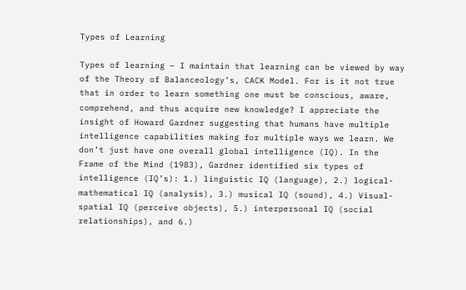Types of Learning

Types of learning – I maintain that learning can be viewed by way of the Theory of Balanceology’s, CACK Model. For is it not true that in order to learn something one must be conscious, aware, comprehend, and thus acquire new knowledge? I appreciate the insight of Howard Gardner suggesting that humans have multiple intelligence capabilities making for multiple ways we learn. We don’t just have one overall global intelligence (IQ). In the  Frame of the Mind (1983), Gardner identified six types of intelligence (IQ’s): 1.) linguistic IQ (language), 2.) logical-mathematical IQ (analysis), 3.) musical IQ (sound), 4.) Visual-spatial IQ (perceive objects), 5.) interpersonal IQ (social relationships), and 6.)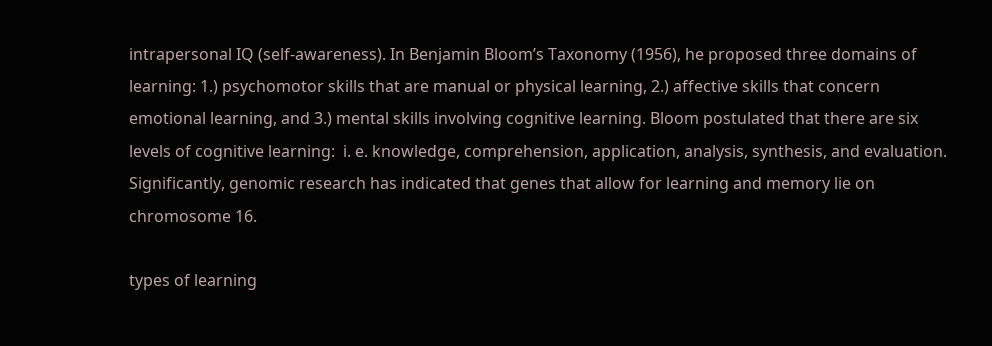intrapersonal IQ (self-awareness). In Benjamin Bloom’s Taxonomy (1956), he proposed three domains of learning: 1.) psychomotor skills that are manual or physical learning, 2.) affective skills that concern emotional learning, and 3.) mental skills involving cognitive learning. Bloom postulated that there are six levels of cognitive learning:  i. e. knowledge, comprehension, application, analysis, synthesis, and evaluation. Significantly, genomic research has indicated that genes that allow for learning and memory lie on chromosome 16.

types of learning